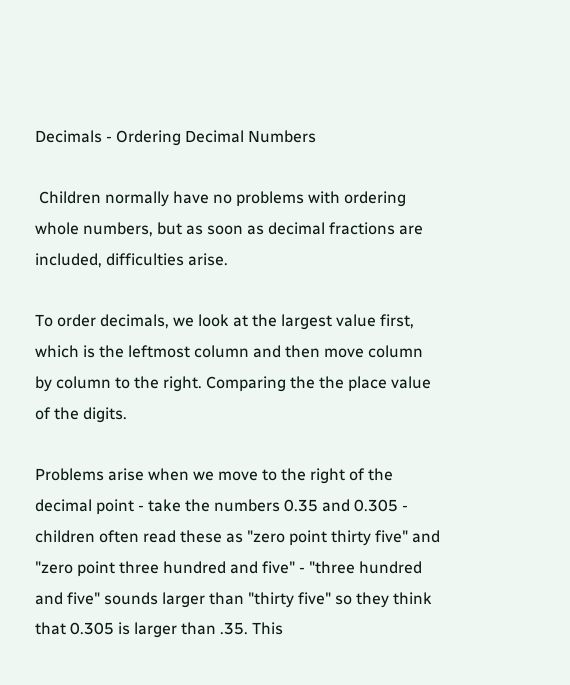Decimals - Ordering Decimal Numbers

 Children normally have no problems with ordering whole numbers, but as soon as decimal fractions are included, difficulties arise.

To order decimals, we look at the largest value first, which is the leftmost column and then move column by column to the right. Comparing the the place value of the digits.

Problems arise when we move to the right of the decimal point - take the numbers 0.35 and 0.305 - children often read these as "zero point thirty five" and "zero point three hundred and five" - "three hundred and five" sounds larger than "thirty five" so they think that 0.305 is larger than .35. This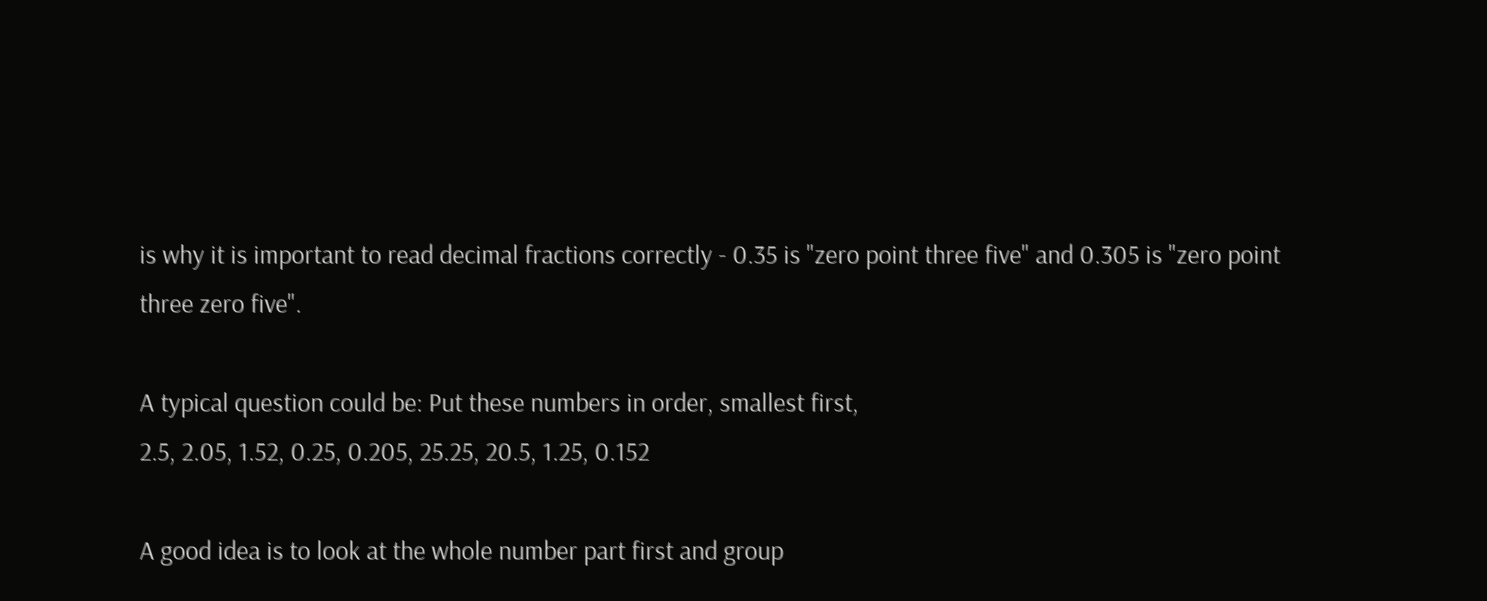is why it is important to read decimal fractions correctly - 0.35 is "zero point three five" and 0.305 is "zero point three zero five".

A typical question could be: Put these numbers in order, smallest first,
2.5, 2.05, 1.52, 0.25, 0.205, 25.25, 20.5, 1.25, 0.152

A good idea is to look at the whole number part first and group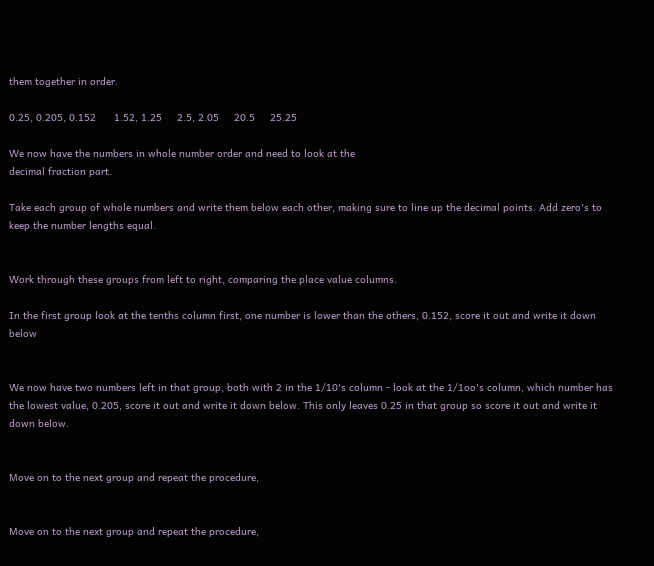them together in order.

0.25, 0.205, 0.152      1.52, 1.25     2.5, 2.05     20.5     25.25

We now have the numbers in whole number order and need to look at the
decimal fraction part.

Take each group of whole numbers and write them below each other, making sure to line up the decimal points. Add zero's to keep the number lengths equal.


Work through these groups from left to right, comparing the place value columns.

In the first group look at the tenths column first, one number is lower than the others, 0.152, score it out and write it down below


We now have two numbers left in that group, both with 2 in the 1/10's column - look at the 1/1oo's column, which number has the lowest value, 0.205, score it out and write it down below. This only leaves 0.25 in that group so score it out and write it down below.


Move on to the next group and repeat the procedure,


Move on to the next group and repeat the procedure,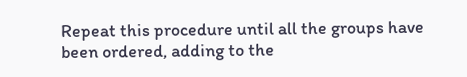Repeat this procedure until all the groups have been ordered, adding to the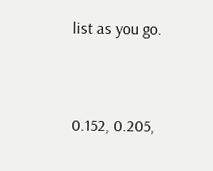list as you go.


0.152, 0.205,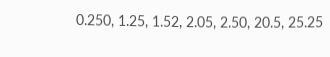0.250, 1.25, 1.52, 2.05, 2.50, 20.5, 25.25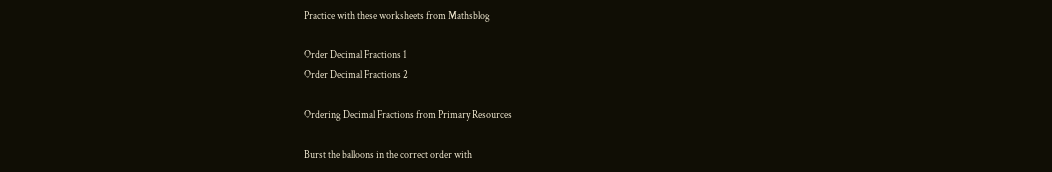Practice with these worksheets from Mathsblog

Order Decimal Fractions 1
Order Decimal Fractions 2

Ordering Decimal Fractions from Primary Resources

Burst the balloons in the correct order with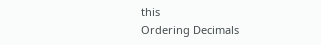this
Ordering Decimals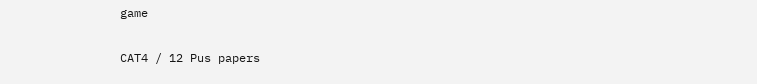game

CAT4 / 12 Pus papers